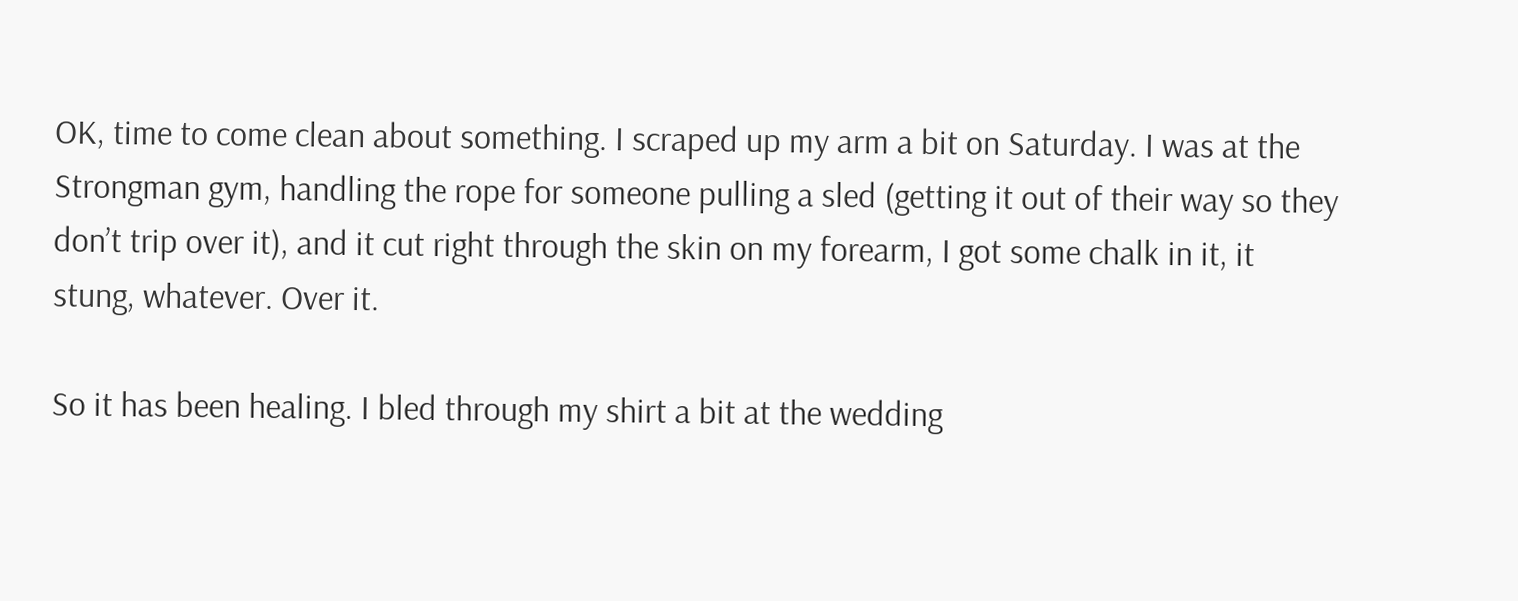OK, time to come clean about something. I scraped up my arm a bit on Saturday. I was at the Strongman gym, handling the rope for someone pulling a sled (getting it out of their way so they don’t trip over it), and it cut right through the skin on my forearm, I got some chalk in it, it stung, whatever. Over it.

So it has been healing. I bled through my shirt a bit at the wedding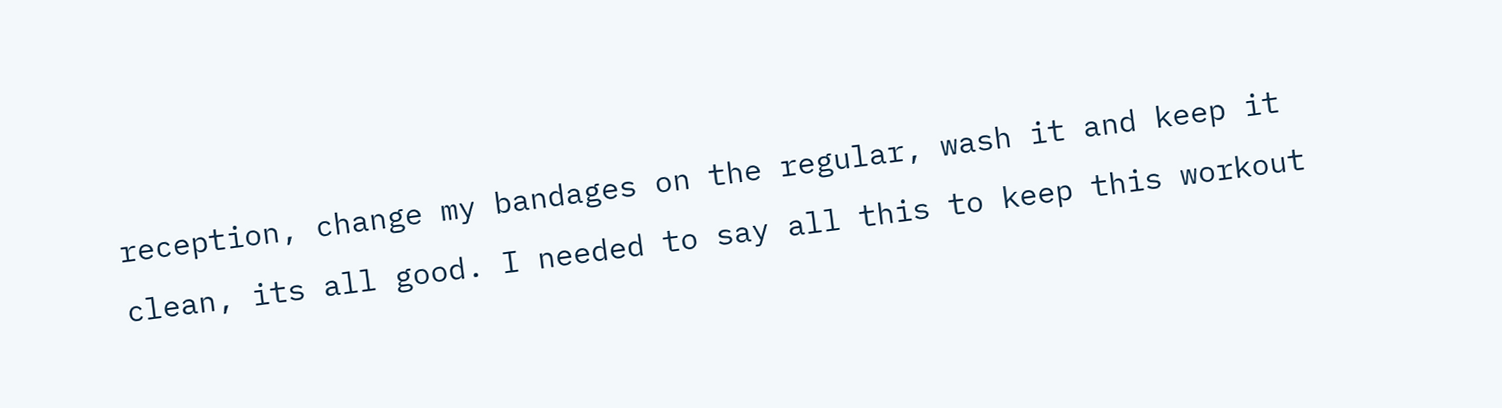reception, change my bandages on the regular, wash it and keep it clean, its all good. I needed to say all this to keep this workout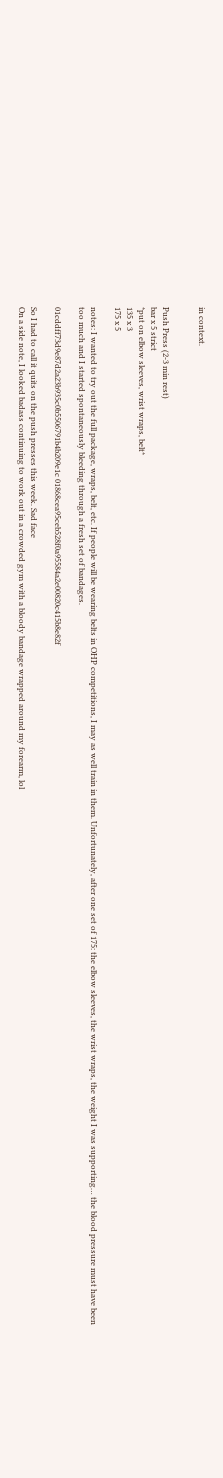in context.


Push Press (2-3 min rest)
bar x 5 strict
*put on elbow sleeves, wrist wraps, belt*
135 x 3
175 x 5

notes: I wanted to try out the full package, wraps, belt, etc. If people will be wearing belts in OHP competitions, I may as well train in them. Unfortunately, after one set of 175: the elbow sleeves, the wrist wraps, the weight I was supporting… the blood pressure must have been too much and I started spontaneously bleeding through a fresh set of bandages.

01cddff73d9e87d2a23b935c0b5506791b4b209e1c 01868cea95ceb528f0a95584a2e00820c415b8e82f

So I had to call it quits on the push presses this week. Sad face
On a side note, I looked badass continuing to work out in a crowded gym with a bloody bandage wrapped around my forearm, lol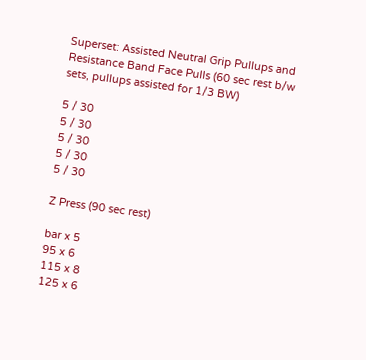Superset: Assisted Neutral Grip Pullups and Resistance Band Face Pulls (60 sec rest b/w sets, pullups assisted for 1/3 BW)

5 / 30
5 / 30
5 / 30
5 / 30
5 / 30

Z Press (90 sec rest)

bar x 5
95 x 6
115 x 8
125 x 6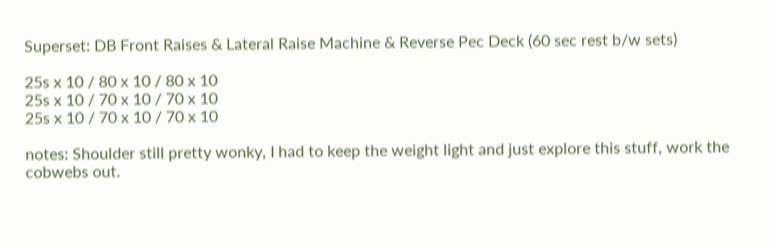Superset: DB Front Raises & Lateral Raise Machine & Reverse Pec Deck (60 sec rest b/w sets)

25s x 10 / 80 x 10 / 80 x 10
25s x 10 / 70 x 10 / 70 x 10
25s x 10 / 70 x 10 / 70 x 10

notes: Shoulder still pretty wonky, I had to keep the weight light and just explore this stuff, work the cobwebs out.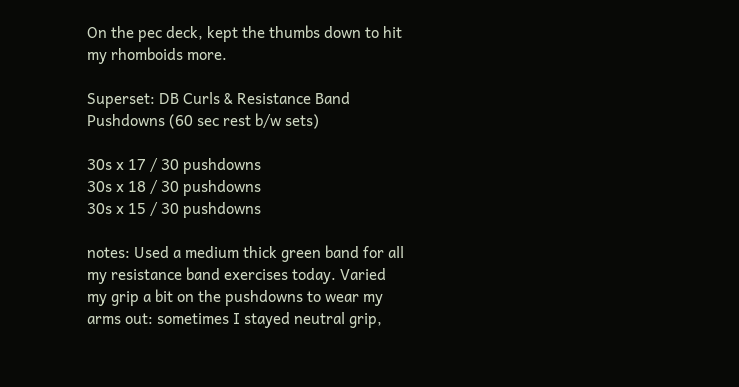On the pec deck, kept the thumbs down to hit my rhomboids more.

Superset: DB Curls & Resistance Band Pushdowns (60 sec rest b/w sets)

30s x 17 / 30 pushdowns
30s x 18 / 30 pushdowns
30s x 15 / 30 pushdowns

notes: Used a medium thick green band for all my resistance band exercises today. Varied my grip a bit on the pushdowns to wear my arms out: sometimes I stayed neutral grip,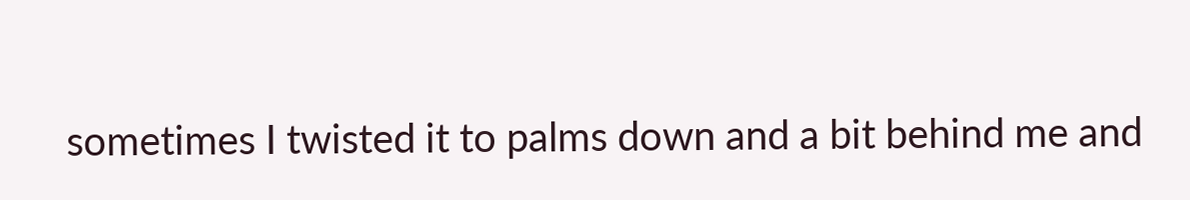sometimes I twisted it to palms down and a bit behind me and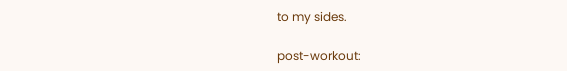to my sides.

post-workout: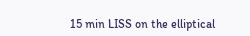15 min LISS on the elliptical